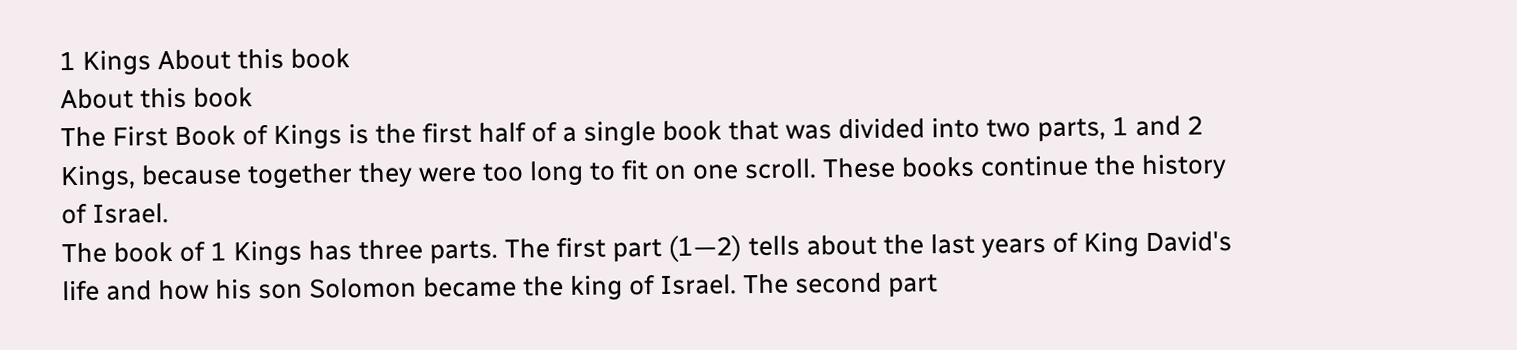1 Kings About this book
About this book
The First Book of Kings is the first half of a single book that was divided into two parts, 1 and 2 Kings, because together they were too long to fit on one scroll. These books continue the history of Israel.
The book of 1 Kings has three parts. The first part (1—2) tells about the last years of King David's life and how his son Solomon became the king of Israel. The second part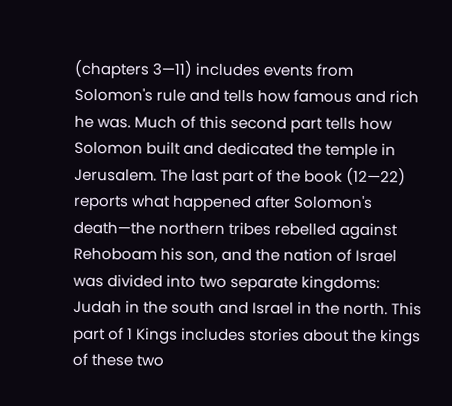(chapters 3—11) includes events from Solomon's rule and tells how famous and rich he was. Much of this second part tells how Solomon built and dedicated the temple in Jerusalem. The last part of the book (12—22) reports what happened after Solomon's death—the northern tribes rebelled against Rehoboam his son, and the nation of Israel was divided into two separate kingdoms: Judah in the south and Israel in the north. This part of 1 Kings includes stories about the kings of these two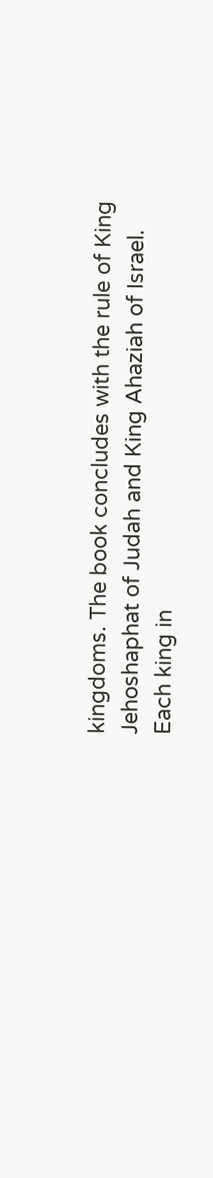kingdoms. The book concludes with the rule of King Jehoshaphat of Judah and King Ahaziah of Israel.
Each king in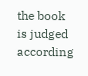the book is judged according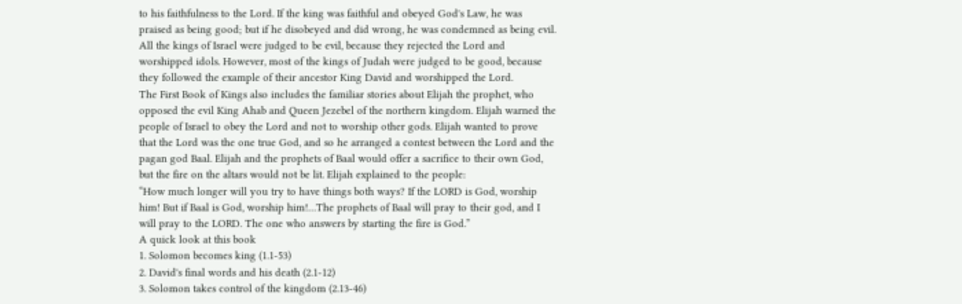to his faithfulness to the Lord. If the king was faithful and obeyed God's Law, he was praised as being good; but if he disobeyed and did wrong, he was condemned as being evil. All the kings of Israel were judged to be evil, because they rejected the Lord and worshipped idols. However, most of the kings of Judah were judged to be good, because they followed the example of their ancestor King David and worshipped the Lord.
The First Book of Kings also includes the familiar stories about Elijah the prophet, who opposed the evil King Ahab and Queen Jezebel of the northern kingdom. Elijah warned the people of Israel to obey the Lord and not to worship other gods. Elijah wanted to prove that the Lord was the one true God, and so he arranged a contest between the Lord and the pagan god Baal. Elijah and the prophets of Baal would offer a sacrifice to their own God, but the fire on the altars would not be lit. Elijah explained to the people:
“How much longer will you try to have things both ways? If the LORD is God, worship him! But if Baal is God, worship him!…The prophets of Baal will pray to their god, and I will pray to the LORD. The one who answers by starting the fire is God.”
A quick look at this book
1. Solomon becomes king (1.1-53)
2. David's final words and his death (2.1-12)
3. Solomon takes control of the kingdom (2.13-46)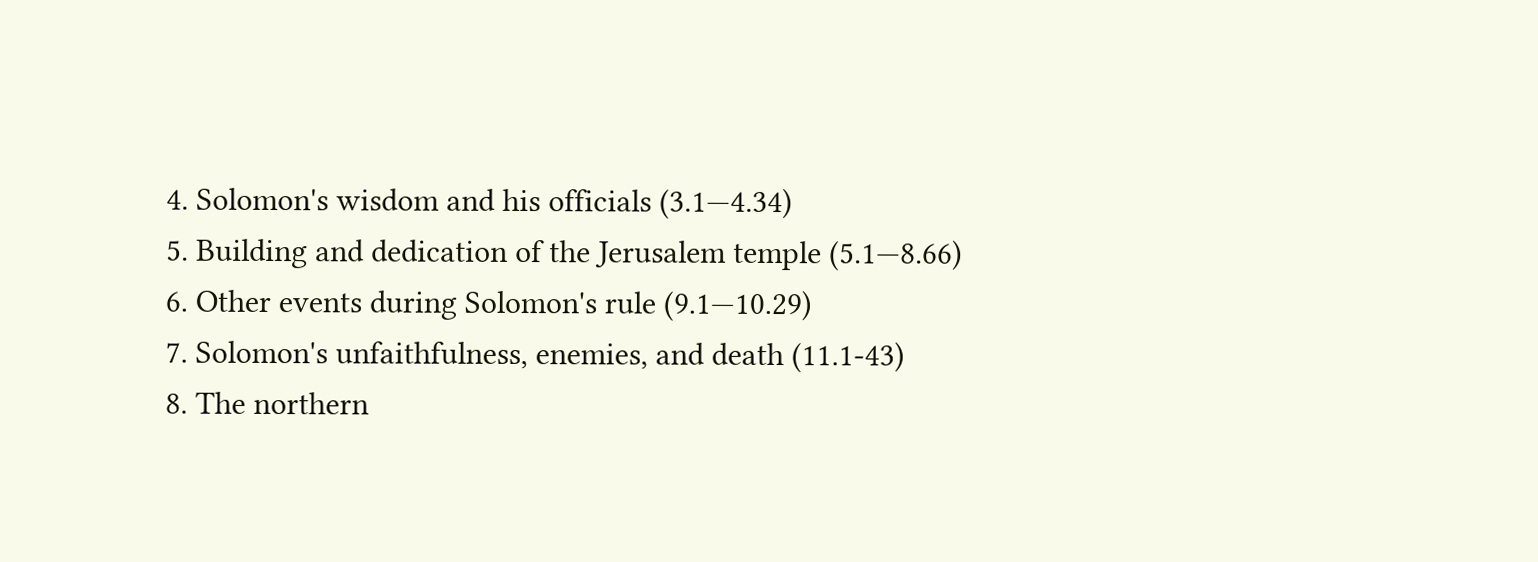4. Solomon's wisdom and his officials (3.1—4.34)
5. Building and dedication of the Jerusalem temple (5.1—8.66)
6. Other events during Solomon's rule (9.1—10.29)
7. Solomon's unfaithfulness, enemies, and death (11.1-43)
8. The northern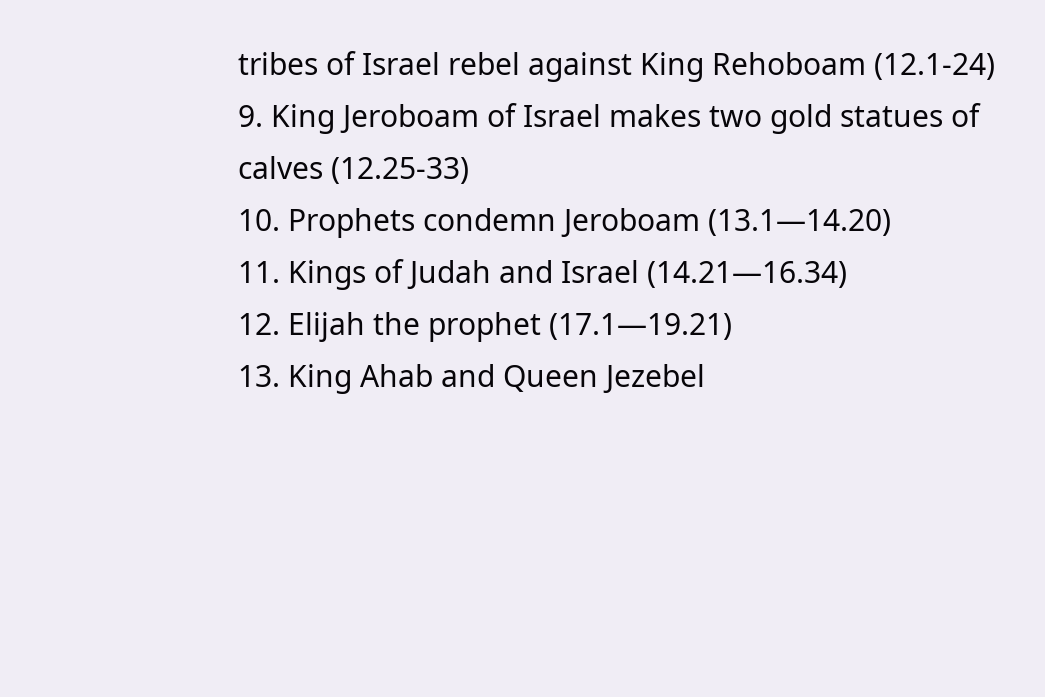tribes of Israel rebel against King Rehoboam (12.1-24)
9. King Jeroboam of Israel makes two gold statues of calves (12.25-33)
10. Prophets condemn Jeroboam (13.1—14.20)
11. Kings of Judah and Israel (14.21—16.34)
12. Elijah the prophet (17.1—19.21)
13. King Ahab and Queen Jezebel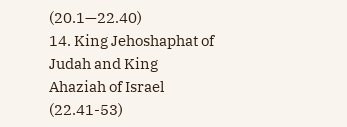(20.1—22.40)
14. King Jehoshaphat of Judah and King Ahaziah of Israel (22.41-53)